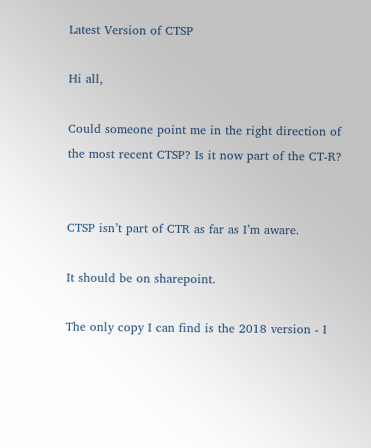Latest Version of CTSP

Hi all,

Could someone point me in the right direction of the most recent CTSP? Is it now part of the CT-R?


CTSP isn’t part of CTR as far as I’m aware.

It should be on sharepoint.

The only copy I can find is the 2018 version - I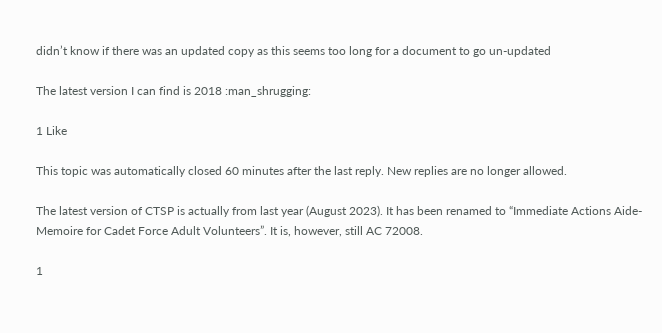didn’t know if there was an updated copy as this seems too long for a document to go un-updated

The latest version I can find is 2018 :man_shrugging:

1 Like

This topic was automatically closed 60 minutes after the last reply. New replies are no longer allowed.

The latest version of CTSP is actually from last year (August 2023). It has been renamed to “Immediate Actions Aide-Memoire for Cadet Force Adult Volunteers”. It is, however, still AC 72008.

1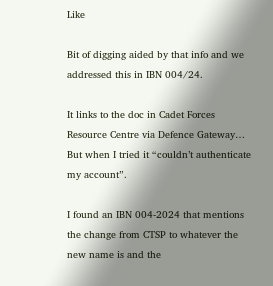Like

Bit of digging aided by that info and we addressed this in IBN 004/24.

It links to the doc in Cadet Forces Resource Centre via Defence Gateway… But when I tried it “couldn’t authenticate my account”.

I found an IBN 004-2024 that mentions the change from CTSP to whatever the new name is and the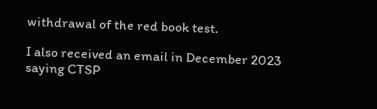withdrawal of the red book test.

I also received an email in December 2023 saying CTSP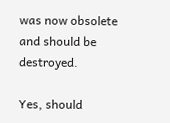was now obsolete and should be destroyed.

Yes, should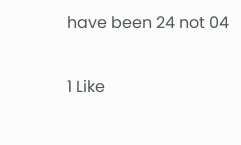have been 24 not 04

1 Like